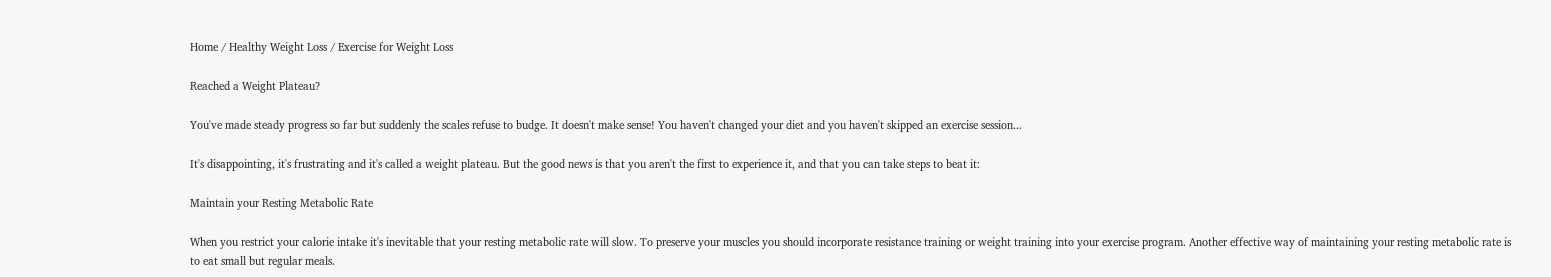Home / Healthy Weight Loss / Exercise for Weight Loss

Reached a Weight Plateau?

You've made steady progress so far but suddenly the scales refuse to budge. It doesn't make sense! You haven't changed your diet and you haven't skipped an exercise session...

It's disappointing, it's frustrating and it's called a weight plateau. But the good news is that you aren't the first to experience it, and that you can take steps to beat it:

Maintain your Resting Metabolic Rate

When you restrict your calorie intake it's inevitable that your resting metabolic rate will slow. To preserve your muscles you should incorporate resistance training or weight training into your exercise program. Another effective way of maintaining your resting metabolic rate is to eat small but regular meals.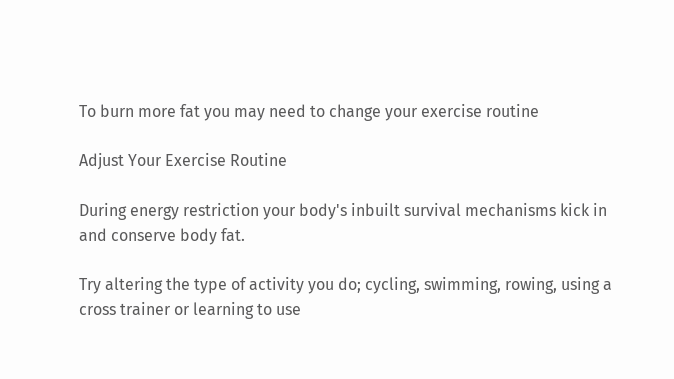To burn more fat you may need to change your exercise routine

Adjust Your Exercise Routine

During energy restriction your body's inbuilt survival mechanisms kick in and conserve body fat.

Try altering the type of activity you do; cycling, swimming, rowing, using a cross trainer or learning to use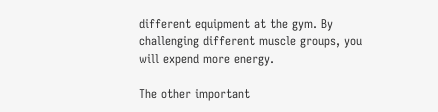different equipment at the gym. By challenging different muscle groups, you will expend more energy.

The other important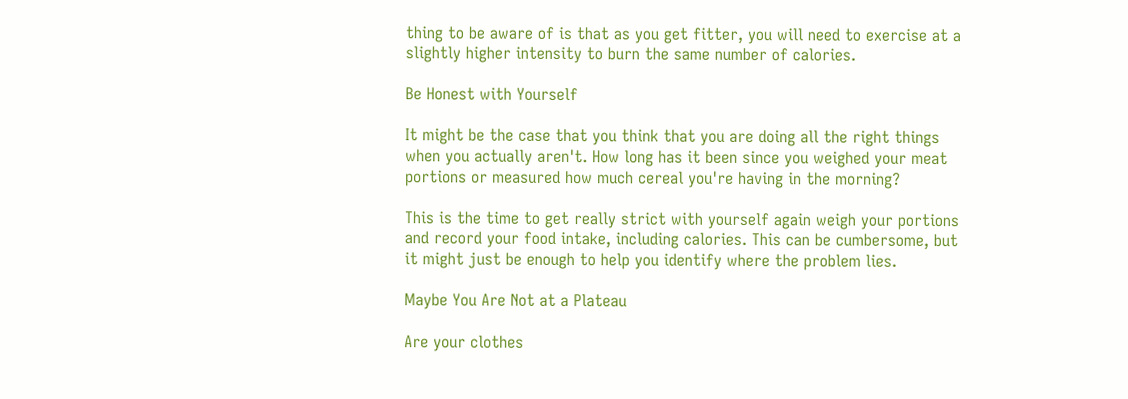thing to be aware of is that as you get fitter, you will need to exercise at a slightly higher intensity to burn the same number of calories.

Be Honest with Yourself

It might be the case that you think that you are doing all the right things when you actually aren't. How long has it been since you weighed your meat portions or measured how much cereal you're having in the morning?

This is the time to get really strict with yourself again weigh your portions and record your food intake, including calories. This can be cumbersome, but it might just be enough to help you identify where the problem lies.

Maybe You Are Not at a Plateau

Are your clothes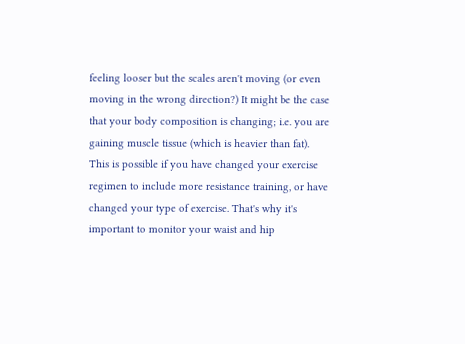feeling looser but the scales aren't moving (or even moving in the wrong direction?) It might be the case that your body composition is changing; i.e. you are gaining muscle tissue (which is heavier than fat). This is possible if you have changed your exercise regimen to include more resistance training, or have changed your type of exercise. That's why it's important to monitor your waist and hip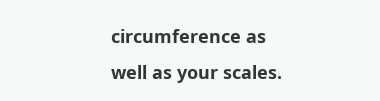circumference as well as your scales.